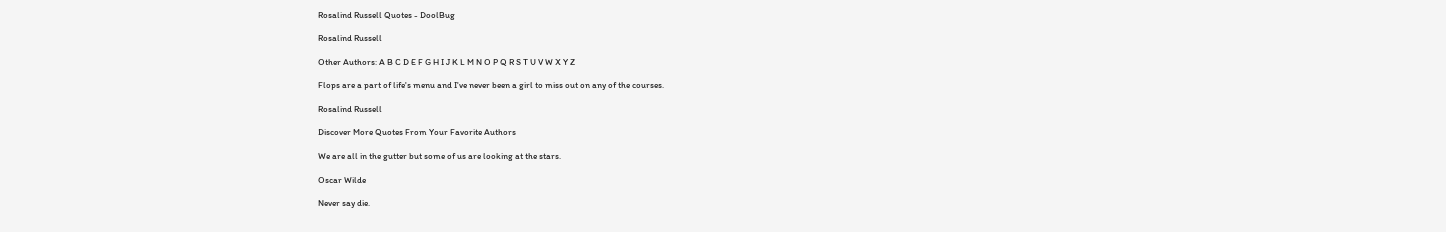Rosalind Russell Quotes - DoolBug

Rosalind Russell

Other Authors: A B C D E F G H I J K L M N O P Q R S T U V W X Y Z

Flops are a part of life's menu and I've never been a girl to miss out on any of the courses.

Rosalind Russell

Discover More Quotes From Your Favorite Authors

We are all in the gutter but some of us are looking at the stars.

Oscar Wilde

Never say die.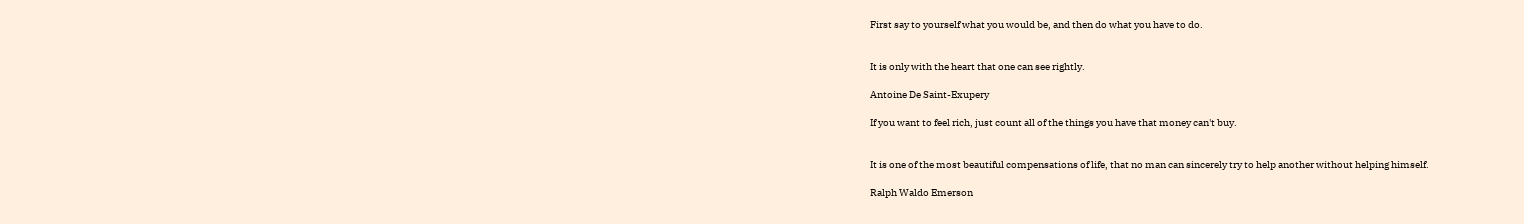First say to yourself what you would be, and then do what you have to do.


It is only with the heart that one can see rightly.

Antoine De Saint-Exupery

If you want to feel rich, just count all of the things you have that money can't buy.


It is one of the most beautiful compensations of life, that no man can sincerely try to help another without helping himself.

Ralph Waldo Emerson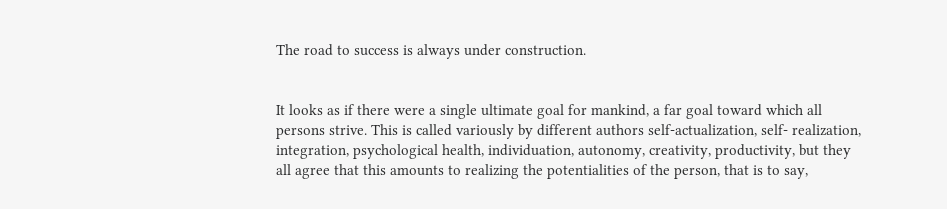The road to success is always under construction.


It looks as if there were a single ultimate goal for mankind, a far goal toward which all persons strive. This is called variously by different authors self-actualization, self- realization, integration, psychological health, individuation, autonomy, creativity, productivity, but they all agree that this amounts to realizing the potentialities of the person, that is to say,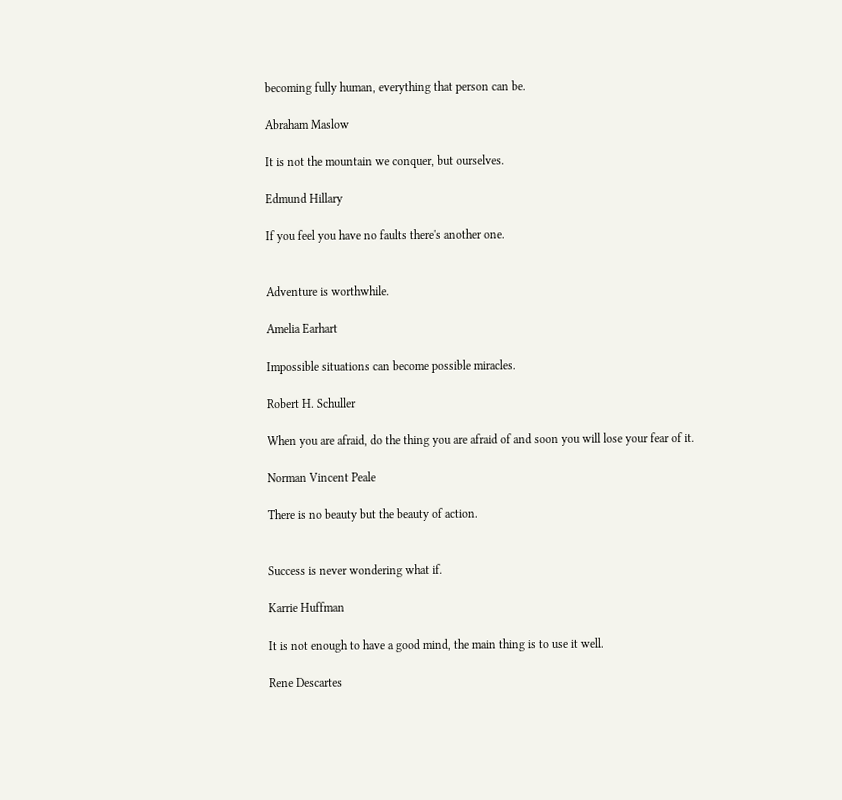becoming fully human, everything that person can be.

Abraham Maslow

It is not the mountain we conquer, but ourselves.

Edmund Hillary

If you feel you have no faults there's another one.


Adventure is worthwhile.

Amelia Earhart

Impossible situations can become possible miracles.

Robert H. Schuller

When you are afraid, do the thing you are afraid of and soon you will lose your fear of it.

Norman Vincent Peale

There is no beauty but the beauty of action.


Success is never wondering what if.

Karrie Huffman

It is not enough to have a good mind, the main thing is to use it well.

Rene Descartes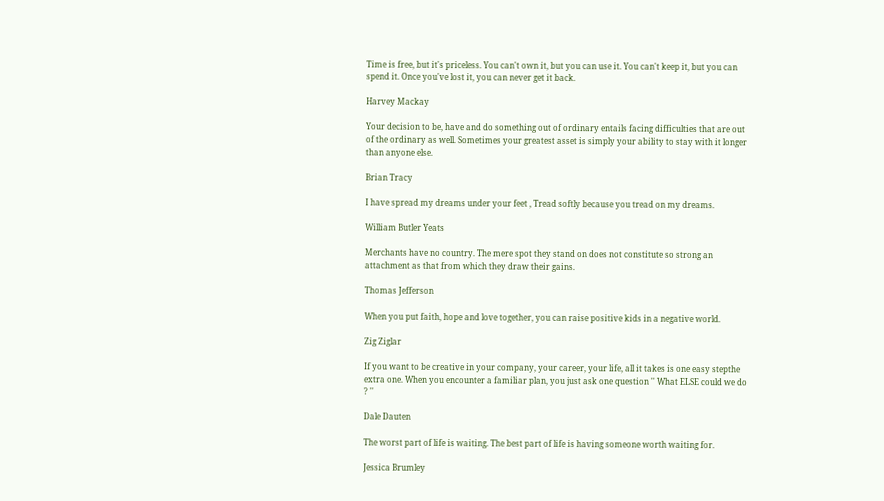Time is free, but it's priceless. You can't own it, but you can use it. You can't keep it, but you can spend it. Once you've lost it, you can never get it back.

Harvey Mackay

Your decision to be, have and do something out of ordinary entails facing difficulties that are out of the ordinary as well. Sometimes your greatest asset is simply your ability to stay with it longer than anyone else.

Brian Tracy

I have spread my dreams under your feet , Tread softly because you tread on my dreams.

William Butler Yeats

Merchants have no country. The mere spot they stand on does not constitute so strong an attachment as that from which they draw their gains.

Thomas Jefferson

When you put faith, hope and love together, you can raise positive kids in a negative world.

Zig Ziglar

If you want to be creative in your company, your career, your life, all it takes is one easy stepthe extra one. When you encounter a familiar plan, you just ask one question '' What ELSE could we do ? ''

Dale Dauten

The worst part of life is waiting. The best part of life is having someone worth waiting for.

Jessica Brumley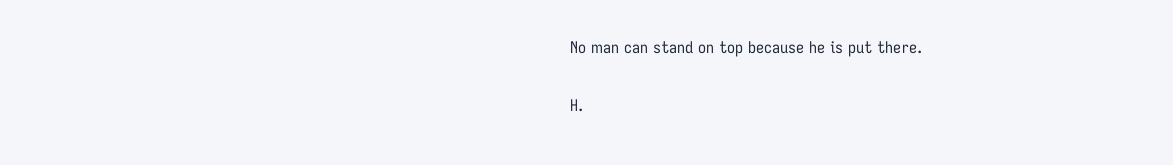No man can stand on top because he is put there.

H.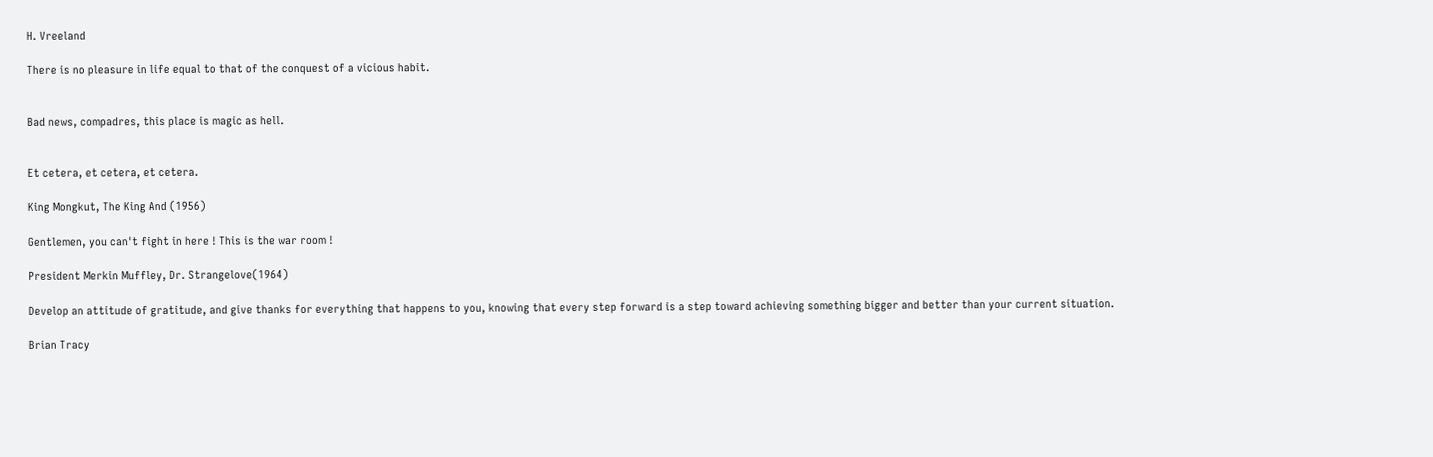H. Vreeland

There is no pleasure in life equal to that of the conquest of a vicious habit.


Bad news, compadres, this place is magic as hell.


Et cetera, et cetera, et cetera.

King Mongkut, The King And (1956)

Gentlemen, you can't fight in here ! This is the war room !

President Merkin Muffley, Dr. Strangelove(1964)

Develop an attitude of gratitude, and give thanks for everything that happens to you, knowing that every step forward is a step toward achieving something bigger and better than your current situation.

Brian Tracy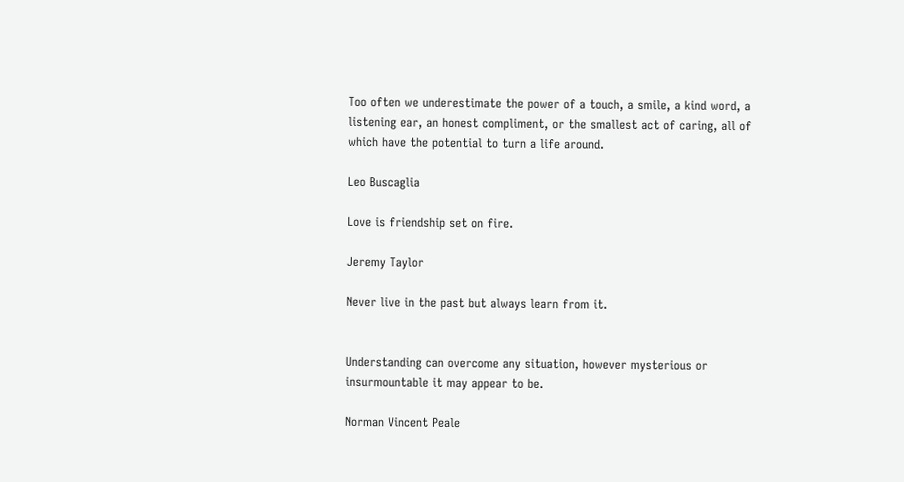Too often we underestimate the power of a touch, a smile, a kind word, a listening ear, an honest compliment, or the smallest act of caring, all of which have the potential to turn a life around.

Leo Buscaglia

Love is friendship set on fire.

Jeremy Taylor

Never live in the past but always learn from it.


Understanding can overcome any situation, however mysterious or insurmountable it may appear to be.

Norman Vincent Peale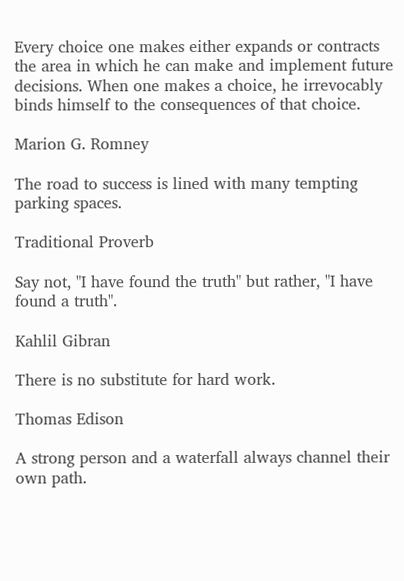Every choice one makes either expands or contracts the area in which he can make and implement future decisions. When one makes a choice, he irrevocably binds himself to the consequences of that choice.

Marion G. Romney

The road to success is lined with many tempting parking spaces.

Traditional Proverb

Say not, "I have found the truth" but rather, "I have found a truth".

Kahlil Gibran

There is no substitute for hard work.

Thomas Edison

A strong person and a waterfall always channel their own path.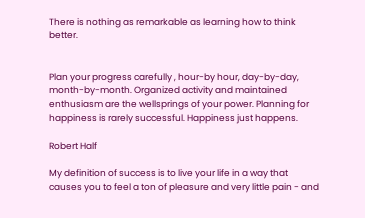There is nothing as remarkable as learning how to think better.


Plan your progress carefully , hour-by hour, day-by-day, month-by-month. Organized activity and maintained enthusiasm are the wellsprings of your power. Planning for happiness is rarely successful. Happiness just happens.

Robert Half

My definition of success is to live your life in a way that causes you to feel a ton of pleasure and very little pain - and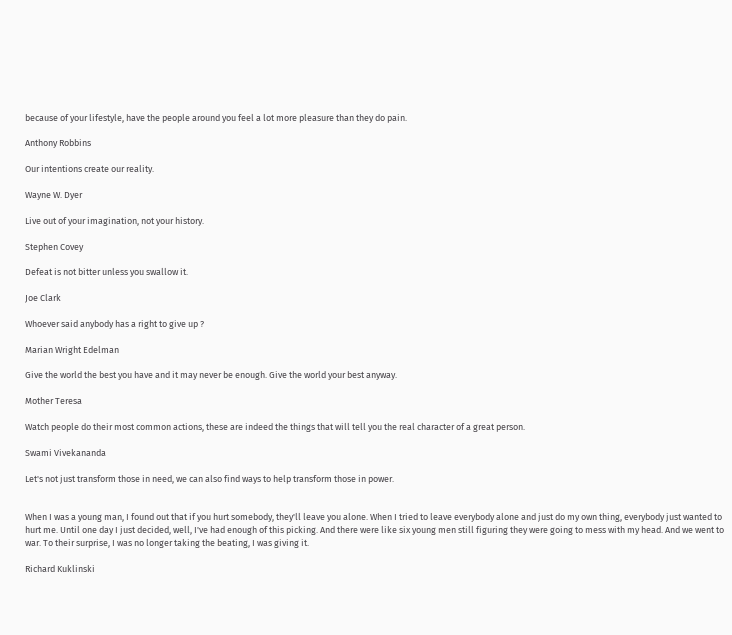because of your lifestyle, have the people around you feel a lot more pleasure than they do pain.

Anthony Robbins

Our intentions create our reality.

Wayne W. Dyer

Live out of your imagination, not your history.

Stephen Covey

Defeat is not bitter unless you swallow it.

Joe Clark

Whoever said anybody has a right to give up ?

Marian Wright Edelman

Give the world the best you have and it may never be enough. Give the world your best anyway.

Mother Teresa

Watch people do their most common actions, these are indeed the things that will tell you the real character of a great person.

Swami Vivekananda

Let's not just transform those in need, we can also find ways to help transform those in power.


When I was a young man, I found out that if you hurt somebody, they'll leave you alone. When I tried to leave everybody alone and just do my own thing, everybody just wanted to hurt me. Until one day I just decided, well, I've had enough of this picking. And there were like six young men still figuring they were going to mess with my head. And we went to war. To their surprise, I was no longer taking the beating, I was giving it.

Richard Kuklinski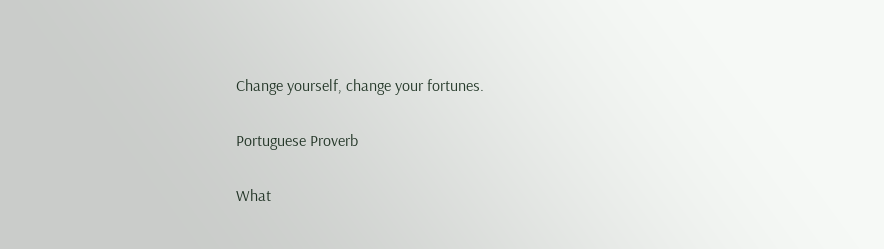Change yourself, change your fortunes.

Portuguese Proverb

What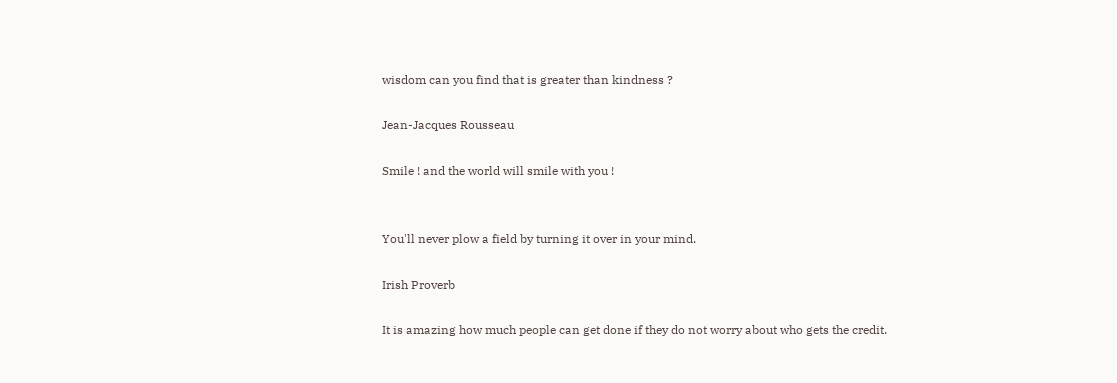wisdom can you find that is greater than kindness ?

Jean-Jacques Rousseau

Smile ! and the world will smile with you !


You'll never plow a field by turning it over in your mind.

Irish Proverb

It is amazing how much people can get done if they do not worry about who gets the credit.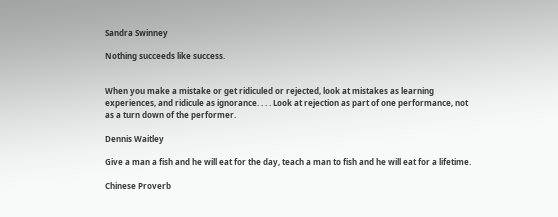Sandra Swinney

Nothing succeeds like success.


When you make a mistake or get ridiculed or rejected, look at mistakes as learning experiences, and ridicule as ignorance. . . . Look at rejection as part of one performance, not as a turn down of the performer.

Dennis Waitley

Give a man a fish and he will eat for the day, teach a man to fish and he will eat for a lifetime.

Chinese Proverb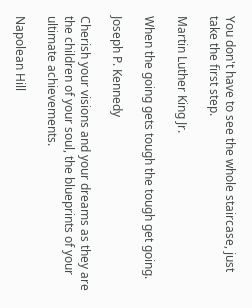You don't have to see the whole staircase, just take the first step.

Martin Luther King Jr.

When the going gets tough the tough get going.

Joseph P. Kennedy

Cherish your visions and your dreams as they are the children of your soul, the blueprints of your ultimate achievements.

Napolean Hill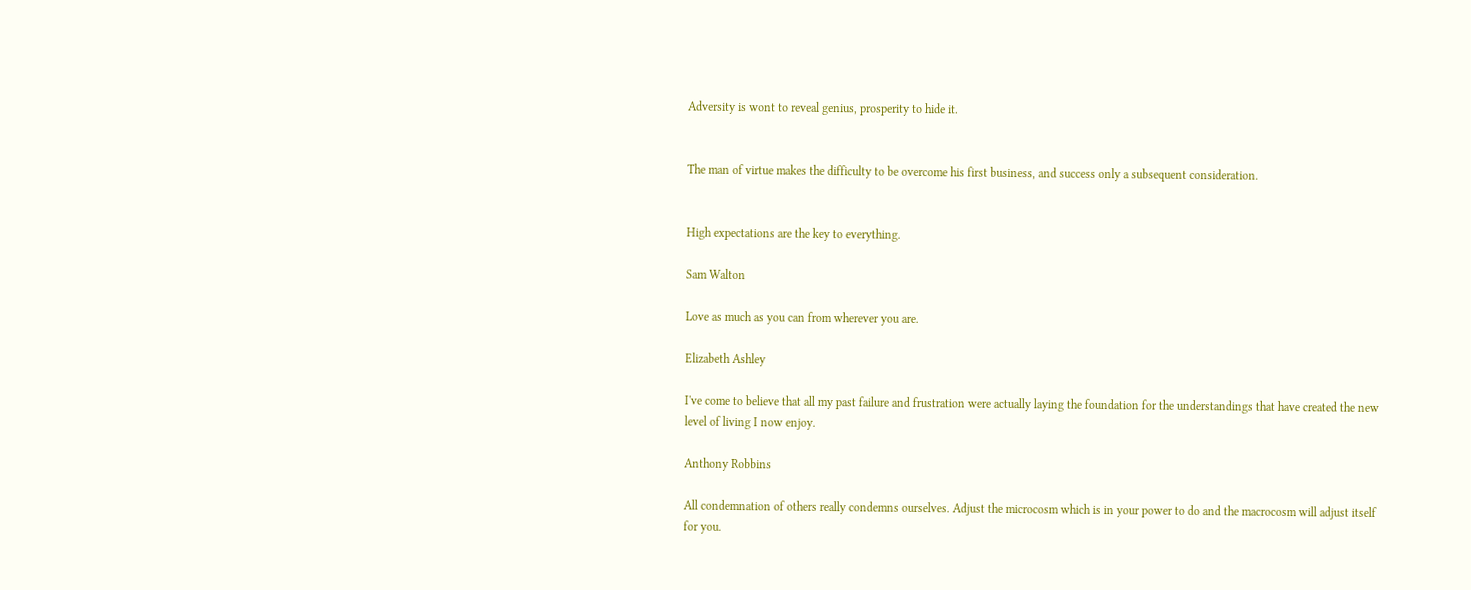Adversity is wont to reveal genius, prosperity to hide it.


The man of virtue makes the difficulty to be overcome his first business, and success only a subsequent consideration.


High expectations are the key to everything.

Sam Walton

Love as much as you can from wherever you are.

Elizabeth Ashley

I've come to believe that all my past failure and frustration were actually laying the foundation for the understandings that have created the new level of living I now enjoy.

Anthony Robbins

All condemnation of others really condemns ourselves. Adjust the microcosm which is in your power to do and the macrocosm will adjust itself for you.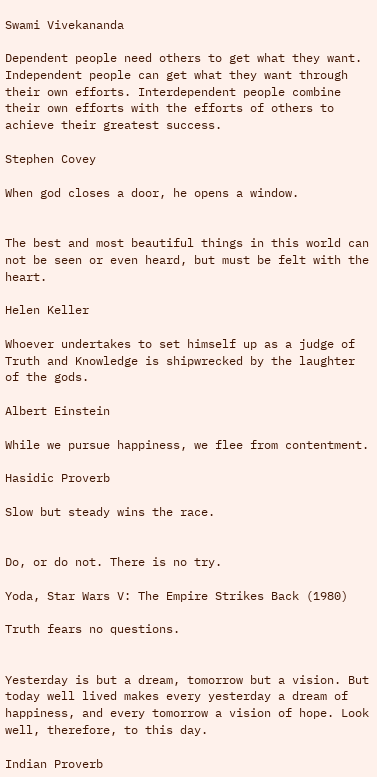Swami Vivekananda

Dependent people need others to get what they want. Independent people can get what they want through their own efforts. Interdependent people combine their own efforts with the efforts of others to achieve their greatest success.

Stephen Covey

When god closes a door, he opens a window.


The best and most beautiful things in this world can not be seen or even heard, but must be felt with the heart.

Helen Keller

Whoever undertakes to set himself up as a judge of Truth and Knowledge is shipwrecked by the laughter of the gods.

Albert Einstein

While we pursue happiness, we flee from contentment.

Hasidic Proverb

Slow but steady wins the race.


Do, or do not. There is no try.

Yoda, Star Wars V: The Empire Strikes Back (1980)

Truth fears no questions.


Yesterday is but a dream, tomorrow but a vision. But today well lived makes every yesterday a dream of happiness, and every tomorrow a vision of hope. Look well, therefore, to this day.

Indian Proverb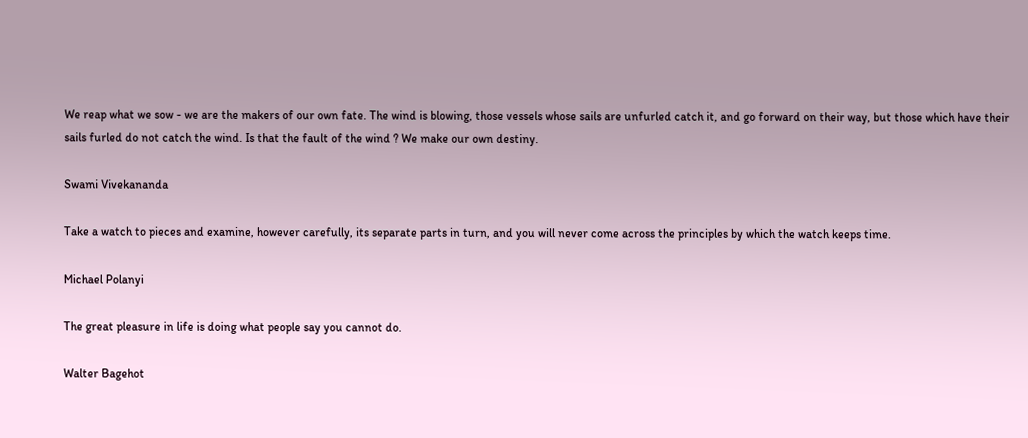We reap what we sow - we are the makers of our own fate. The wind is blowing, those vessels whose sails are unfurled catch it, and go forward on their way, but those which have their sails furled do not catch the wind. Is that the fault of the wind ? We make our own destiny.

Swami Vivekananda

Take a watch to pieces and examine, however carefully, its separate parts in turn, and you will never come across the principles by which the watch keeps time.

Michael Polanyi

The great pleasure in life is doing what people say you cannot do.

Walter Bagehot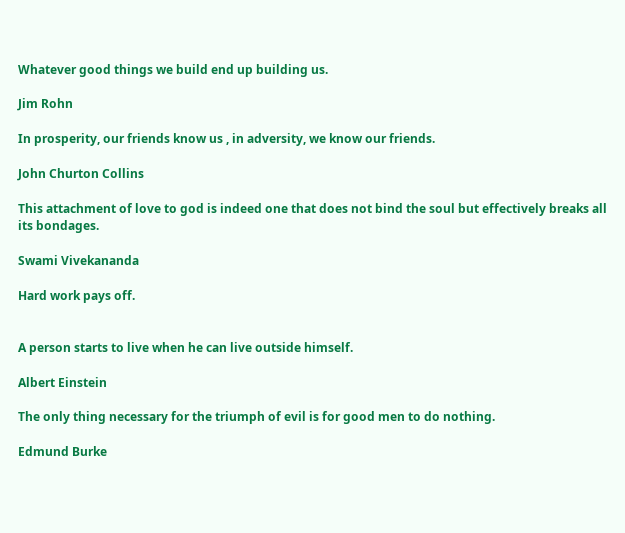Whatever good things we build end up building us.

Jim Rohn

In prosperity, our friends know us , in adversity, we know our friends.

John Churton Collins

This attachment of love to god is indeed one that does not bind the soul but effectively breaks all its bondages.

Swami Vivekananda

Hard work pays off.


A person starts to live when he can live outside himself.

Albert Einstein

The only thing necessary for the triumph of evil is for good men to do nothing.

Edmund Burke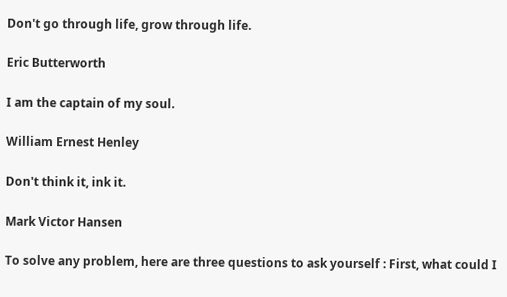Don't go through life, grow through life.

Eric Butterworth

I am the captain of my soul.

William Ernest Henley

Don't think it, ink it.

Mark Victor Hansen

To solve any problem, here are three questions to ask yourself : First, what could I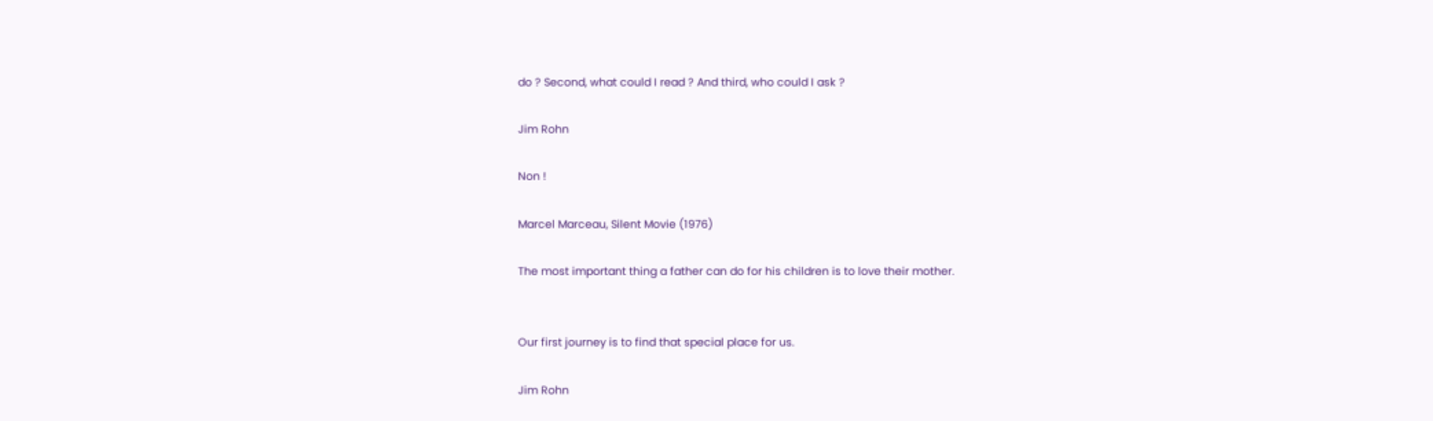do ? Second, what could I read ? And third, who could I ask ?

Jim Rohn

Non !

Marcel Marceau, Silent Movie (1976)

The most important thing a father can do for his children is to love their mother.


Our first journey is to find that special place for us.

Jim Rohn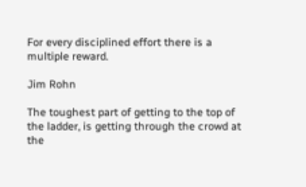For every disciplined effort there is a multiple reward.

Jim Rohn

The toughest part of getting to the top of the ladder, is getting through the crowd at the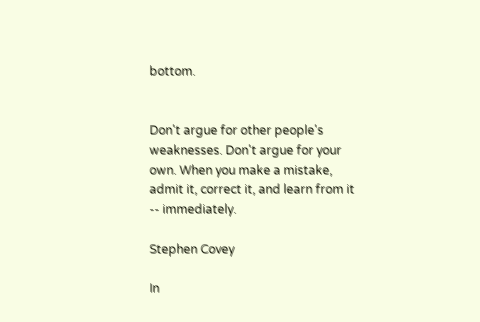bottom.


Don't argue for other people's weaknesses. Don't argue for your own. When you make a mistake, admit it, correct it, and learn from it -- immediately.

Stephen Covey

In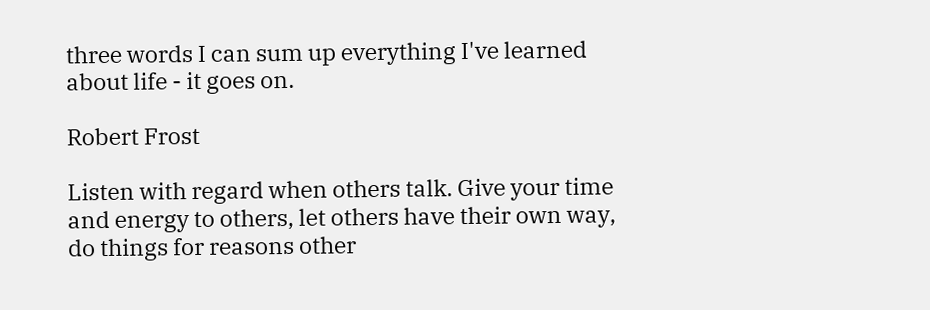three words I can sum up everything I've learned about life - it goes on.

Robert Frost

Listen with regard when others talk. Give your time and energy to others, let others have their own way, do things for reasons other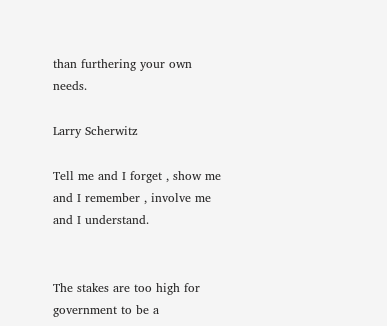than furthering your own needs.

Larry Scherwitz

Tell me and I forget , show me and I remember , involve me and I understand.


The stakes are too high for government to be a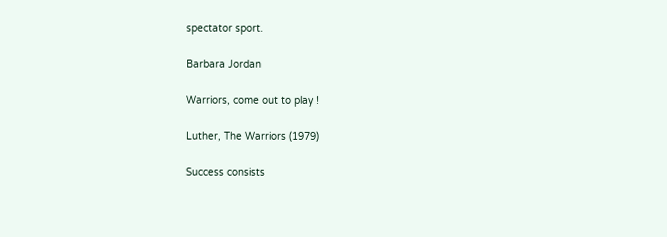spectator sport.

Barbara Jordan

Warriors, come out to play !

Luther, The Warriors (1979)

Success consists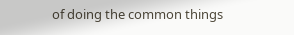of doing the common things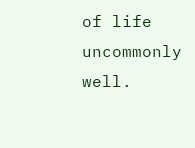of life uncommonly well.